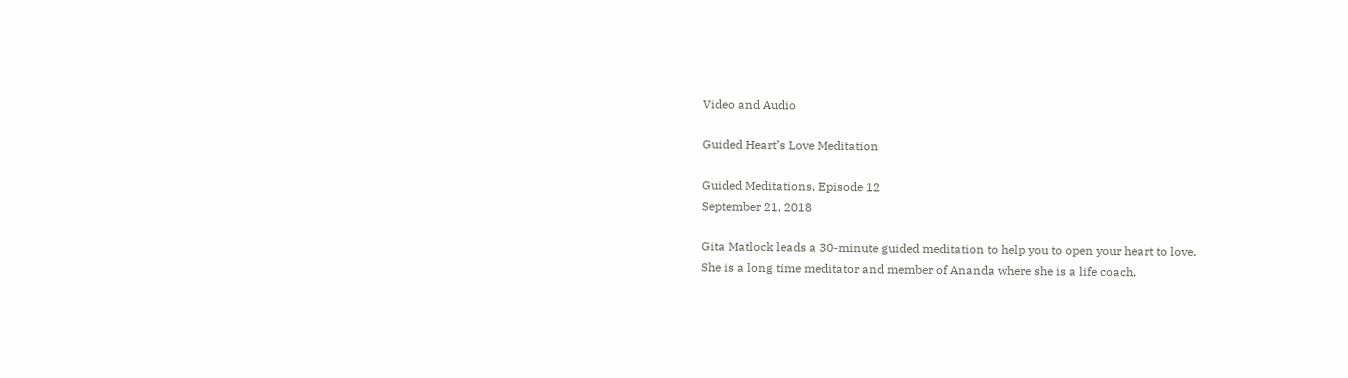Video and Audio

Guided Heart’s Love Meditation

Guided Meditations, Episode 12
September 21, 2018

Gita Matlock leads a 30-minute guided meditation to help you to open your heart to love.
She is a long time meditator and member of Ananda where she is a life coach,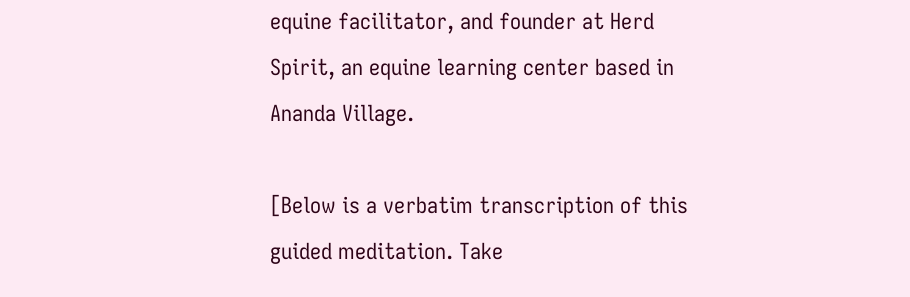equine facilitator, and founder at Herd Spirit, an equine learning center based in Ananda Village.

[Below is a verbatim transcription of this guided meditation. Take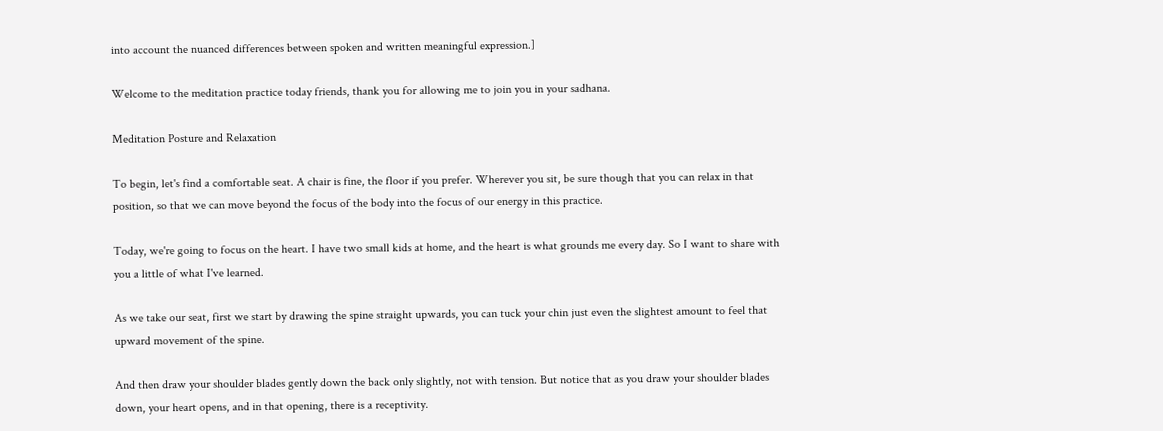into account the nuanced differences between spoken and written meaningful expression.]

Welcome to the meditation practice today friends, thank you for allowing me to join you in your sadhana.

Meditation Posture and Relaxation

To begin, let's find a comfortable seat. A chair is fine, the floor if you prefer. Wherever you sit, be sure though that you can relax in that position, so that we can move beyond the focus of the body into the focus of our energy in this practice.

Today, we're going to focus on the heart. I have two small kids at home, and the heart is what grounds me every day. So I want to share with you a little of what I've learned.

As we take our seat, first we start by drawing the spine straight upwards, you can tuck your chin just even the slightest amount to feel that upward movement of the spine.

And then draw your shoulder blades gently down the back only slightly, not with tension. But notice that as you draw your shoulder blades down, your heart opens, and in that opening, there is a receptivity.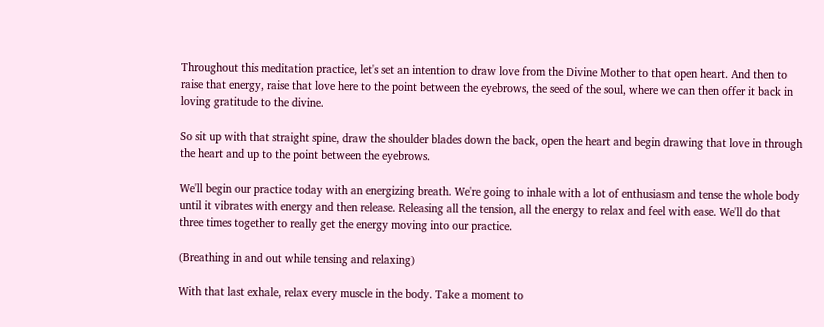Throughout this meditation practice, let's set an intention to draw love from the Divine Mother to that open heart. And then to raise that energy, raise that love here to the point between the eyebrows, the seed of the soul, where we can then offer it back in loving gratitude to the divine.

So sit up with that straight spine, draw the shoulder blades down the back, open the heart and begin drawing that love in through the heart and up to the point between the eyebrows.

We'll begin our practice today with an energizing breath. We're going to inhale with a lot of enthusiasm and tense the whole body until it vibrates with energy and then release. Releasing all the tension, all the energy to relax and feel with ease. We'll do that three times together to really get the energy moving into our practice.

(Breathing in and out while tensing and relaxing)

With that last exhale, relax every muscle in the body. Take a moment to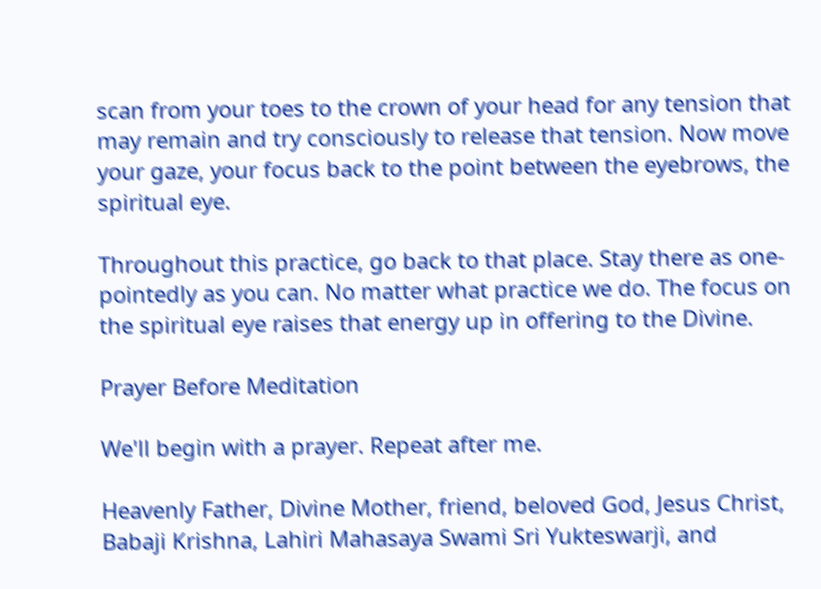scan from your toes to the crown of your head for any tension that may remain and try consciously to release that tension. Now move your gaze, your focus back to the point between the eyebrows, the spiritual eye.

Throughout this practice, go back to that place. Stay there as one-pointedly as you can. No matter what practice we do. The focus on the spiritual eye raises that energy up in offering to the Divine.

Prayer Before Meditation

We'll begin with a prayer. Repeat after me.

Heavenly Father, Divine Mother, friend, beloved God, Jesus Christ, Babaji Krishna, Lahiri Mahasaya Swami Sri Yukteswarji, and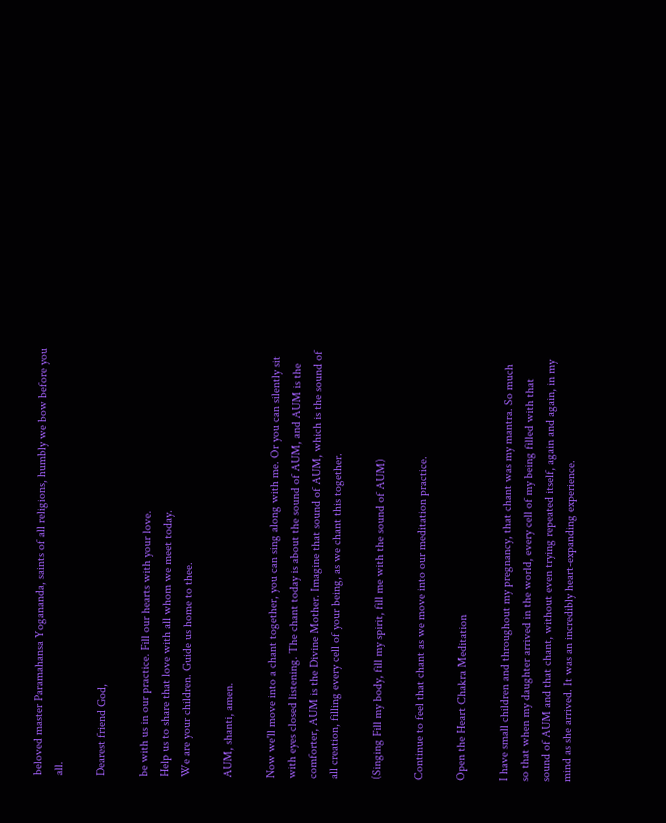beloved master Paramahansa Yogananda, saints of all religions, humbly we bow before you all.

Dearest friend God,

be with us in our practice. Fill our hearts with your love.
Help us to share that love with all whom we meet today.
We are your children. Guide us home to thee.

AUM, shanti, amen.

Now we'll move into a chant together, you can sing along with me. Or you can silently sit with eyes closed listening. The chant today is about the sound of AUM, and AUM is the comforter, AUM is the Divine Mother. Imagine that sound of AUM, which is the sound of all creation, filling every cell of your being, as we chant this together.

(Singing Fill my body, fill my spirit, fill me with the sound of AUM)

Continue to feel that chant as we move into our meditation practice.

Open the Heart Chakra Meditation

I have small children and throughout my pregnancy, that chant was my mantra. So much so that when my daughter arrived in the world, every cell of my being filled with that sound of AUM and that chant, without even trying repeated itself, again and again, in my mind as she arrived. It was an incredibly heart-expanding experience.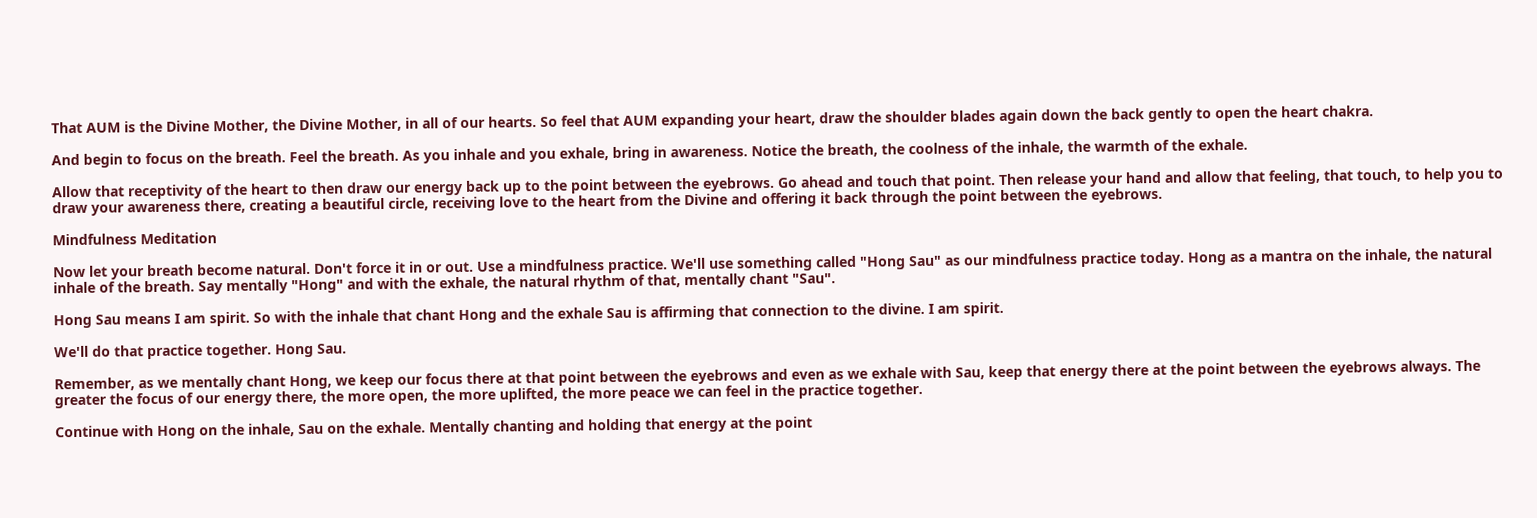That AUM is the Divine Mother, the Divine Mother, in all of our hearts. So feel that AUM expanding your heart, draw the shoulder blades again down the back gently to open the heart chakra.

And begin to focus on the breath. Feel the breath. As you inhale and you exhale, bring in awareness. Notice the breath, the coolness of the inhale, the warmth of the exhale.

Allow that receptivity of the heart to then draw our energy back up to the point between the eyebrows. Go ahead and touch that point. Then release your hand and allow that feeling, that touch, to help you to draw your awareness there, creating a beautiful circle, receiving love to the heart from the Divine and offering it back through the point between the eyebrows.

Mindfulness Meditation

Now let your breath become natural. Don't force it in or out. Use a mindfulness practice. We'll use something called "Hong Sau" as our mindfulness practice today. Hong as a mantra on the inhale, the natural inhale of the breath. Say mentally "Hong" and with the exhale, the natural rhythm of that, mentally chant "Sau".

Hong Sau means I am spirit. So with the inhale that chant Hong and the exhale Sau is affirming that connection to the divine. I am spirit.

We'll do that practice together. Hong Sau.

Remember, as we mentally chant Hong, we keep our focus there at that point between the eyebrows and even as we exhale with Sau, keep that energy there at the point between the eyebrows always. The greater the focus of our energy there, the more open, the more uplifted, the more peace we can feel in the practice together.

Continue with Hong on the inhale, Sau on the exhale. Mentally chanting and holding that energy at the point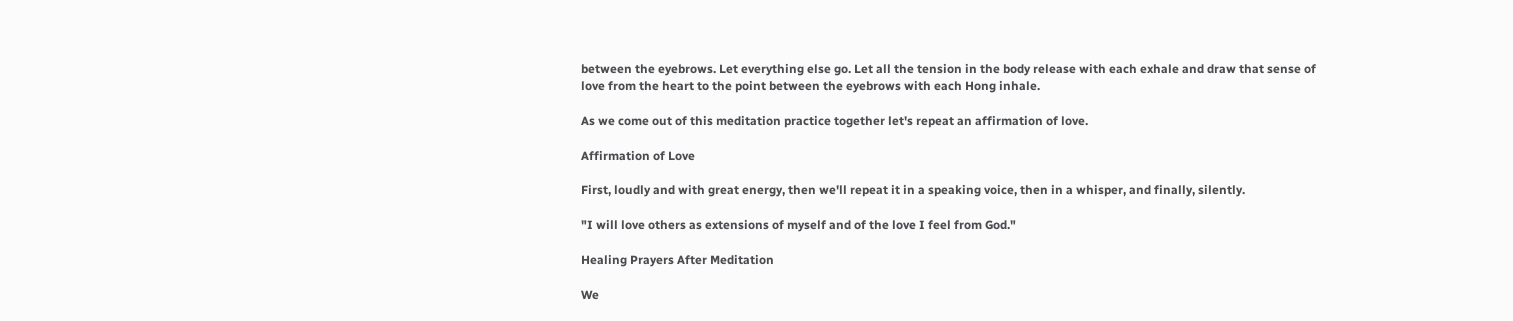between the eyebrows. Let everything else go. Let all the tension in the body release with each exhale and draw that sense of love from the heart to the point between the eyebrows with each Hong inhale.

As we come out of this meditation practice together let's repeat an affirmation of love.

Affirmation of Love

First, loudly and with great energy, then we'll repeat it in a speaking voice, then in a whisper, and finally, silently.

"I will love others as extensions of myself and of the love I feel from God."

Healing Prayers After Meditation

We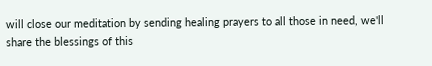will close our meditation by sending healing prayers to all those in need, we'll share the blessings of this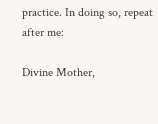practice. In doing so, repeat after me:

Divine Mother,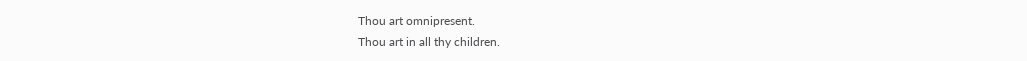Thou art omnipresent.
Thou art in all thy children.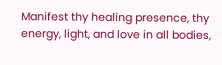Manifest thy healing presence, thy energy, light, and love in all bodies,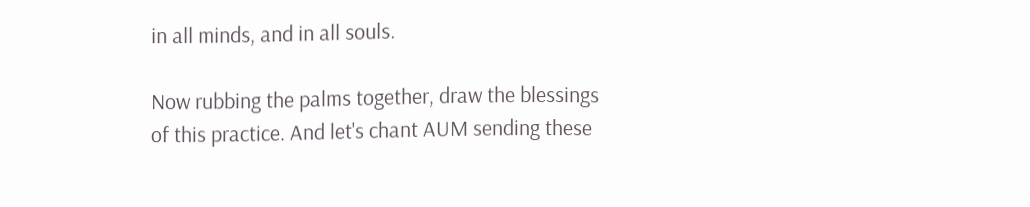in all minds, and in all souls.

Now rubbing the palms together, draw the blessings of this practice. And let's chant AUM sending these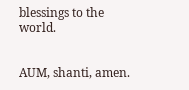blessings to the world.


AUM, shanti, amen.